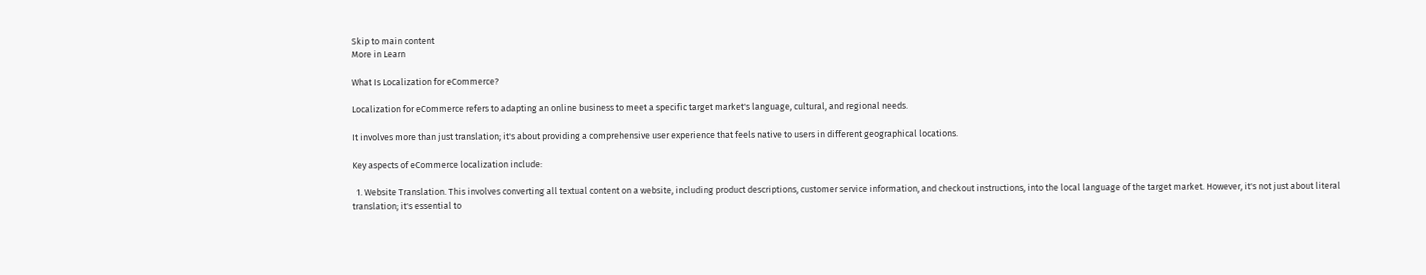Skip to main content
More in Learn

What Is Localization for eCommerce?

Localization for eCommerce refers to adapting an online business to meet a specific target market's language, cultural, and regional needs.

It involves more than just translation; it's about providing a comprehensive user experience that feels native to users in different geographical locations.

Key aspects of eCommerce localization include:

  1. Website Translation. This involves converting all textual content on a website, including product descriptions, customer service information, and checkout instructions, into the local language of the target market. However, it's not just about literal translation; it's essential to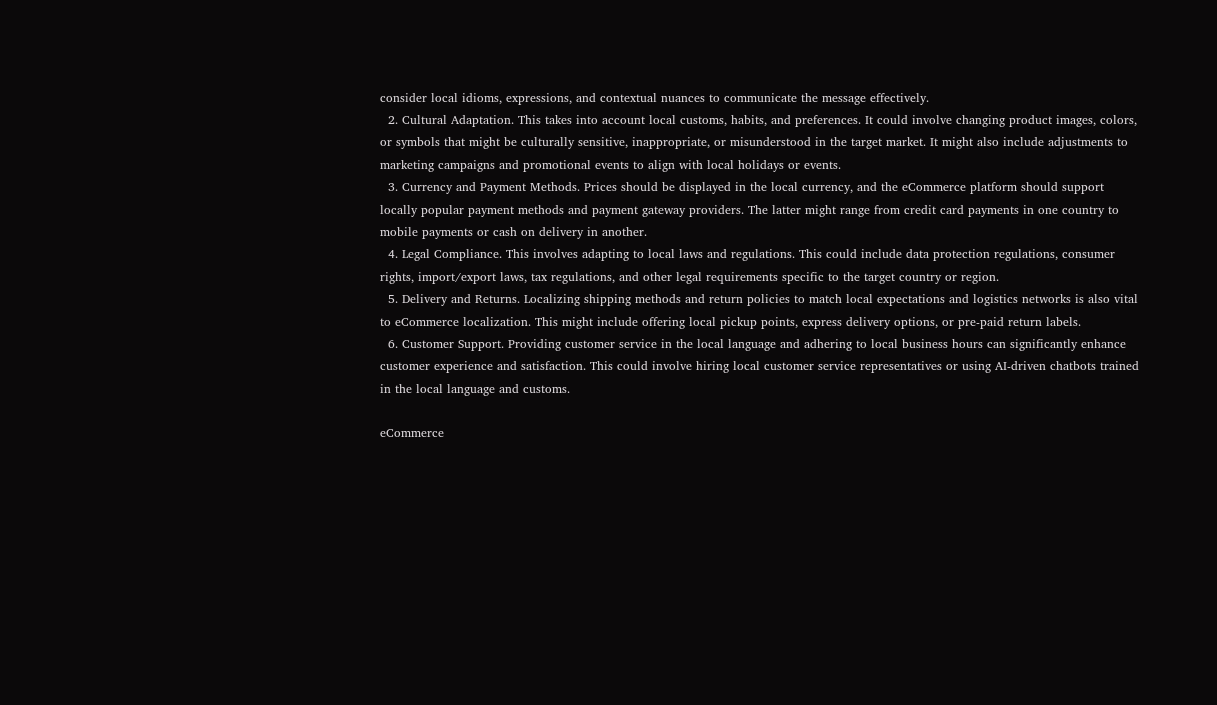consider local idioms, expressions, and contextual nuances to communicate the message effectively.
  2. Cultural Adaptation. This takes into account local customs, habits, and preferences. It could involve changing product images, colors, or symbols that might be culturally sensitive, inappropriate, or misunderstood in the target market. It might also include adjustments to marketing campaigns and promotional events to align with local holidays or events.
  3. Currency and Payment Methods. Prices should be displayed in the local currency, and the eCommerce platform should support locally popular payment methods and payment gateway providers. The latter might range from credit card payments in one country to mobile payments or cash on delivery in another.
  4. Legal Compliance. This involves adapting to local laws and regulations. This could include data protection regulations, consumer rights, import/export laws, tax regulations, and other legal requirements specific to the target country or region.
  5. Delivery and Returns. Localizing shipping methods and return policies to match local expectations and logistics networks is also vital to eCommerce localization. This might include offering local pickup points, express delivery options, or pre-paid return labels.
  6. Customer Support. Providing customer service in the local language and adhering to local business hours can significantly enhance customer experience and satisfaction. This could involve hiring local customer service representatives or using AI-driven chatbots trained in the local language and customs.

eCommerce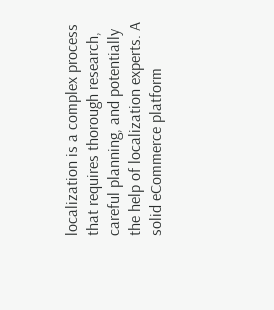localization is a complex process that requires thorough research, careful planning, and potentially the help of localization experts. A solid eCommerce platform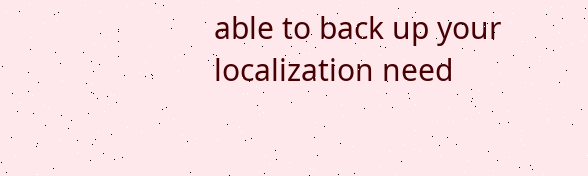able to back up your localization need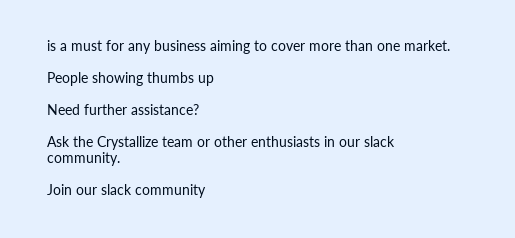is a must for any business aiming to cover more than one market.

People showing thumbs up

Need further assistance?

Ask the Crystallize team or other enthusiasts in our slack community.

Join our slack community